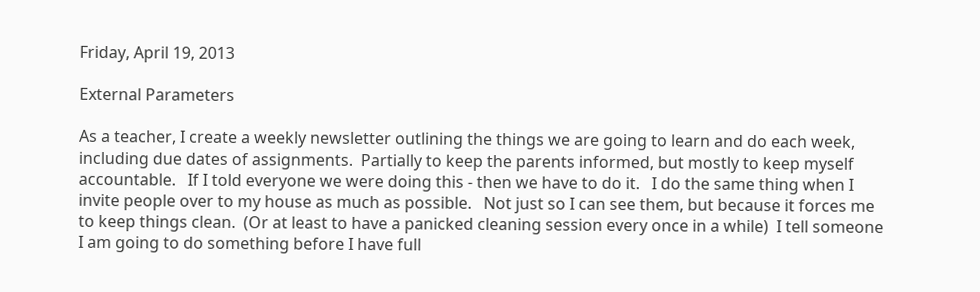Friday, April 19, 2013

External Parameters

As a teacher, I create a weekly newsletter outlining the things we are going to learn and do each week, including due dates of assignments.  Partially to keep the parents informed, but mostly to keep myself accountable.   If I told everyone we were doing this - then we have to do it.   I do the same thing when I invite people over to my house as much as possible.   Not just so I can see them, but because it forces me to keep things clean.  (Or at least to have a panicked cleaning session every once in a while)  I tell someone I am going to do something before I have full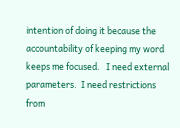intention of doing it because the accountability of keeping my word keeps me focused.   I need external parameters.  I need restrictions from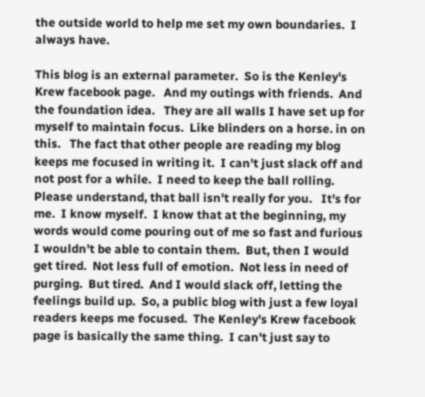the outside world to help me set my own boundaries.  I always have.

This blog is an external parameter.  So is the Kenley's Krew facebook page.   And my outings with friends.  And the foundation idea.   They are all walls I have set up for myself to maintain focus.  Like blinders on a horse. in on this.   The fact that other people are reading my blog keeps me focused in writing it.  I can't just slack off and not post for a while.  I need to keep the ball rolling.  Please understand, that ball isn't really for you.   It's for me.  I know myself.  I know that at the beginning, my words would come pouring out of me so fast and furious I wouldn't be able to contain them.  But, then I would get tired.  Not less full of emotion.  Not less in need of purging.  But tired.  And I would slack off, letting the feelings build up.  So, a public blog with just a few loyal readers keeps me focused.  The Kenley's Krew facebook page is basically the same thing.  I can't just say to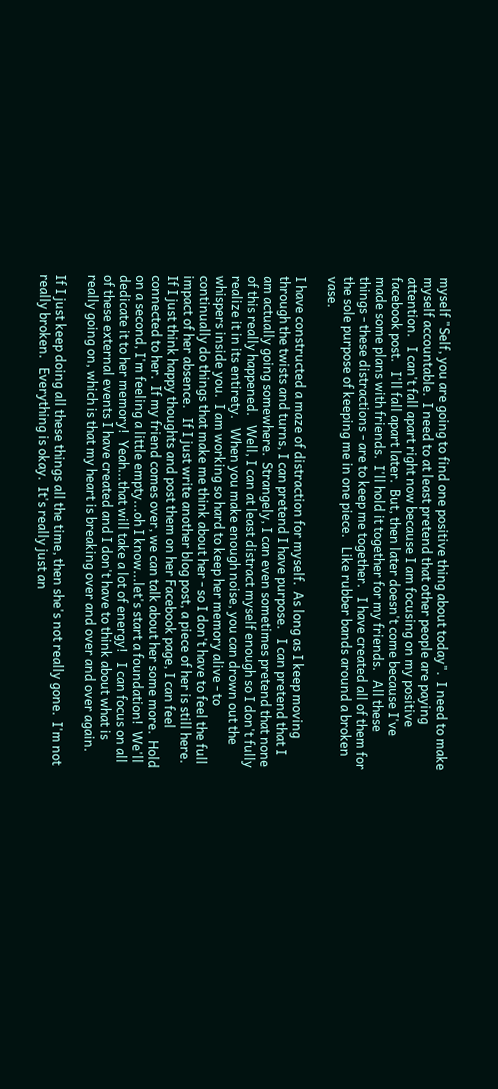myself "Self, you are going to find one positive thing about today".  I need to make myself accountable.  I need to at least pretend that other people are paying attention.   I can't fall apart right now because I am focusing on my positive facebook post.   I'll fall apart later.  But, then later doesn't come because I've made some plans with friends.  I'll hold it together for my friends.   All these things - these distractions - are to keep me together.   I have created all of them for the sole purpose of keeping me in one piece.   Like rubber bands around a broken vase.

I have constructed a maze of distraction for myself.  As long as I keep moving through the twists and turns, I can pretend I have purpose.   I can pretend that I am actually going somewhere.  Strangely, I can even sometimes pretend that none of this really happened.   Well, I can at least distract myself enough so I don't fully realize it in its entirety.   When you make enough noise, you can drown out the whispers inside you.  I am working so hard to keep her memory alive - to continually do things that make me think about her - so I don't have to feel the full impact of her absence.   If I just write another blog post, a piece of her is still here.  If I just think happy thoughts and post them on her Facebook page, I can feel connected to her.  If my friend comes over, we can talk about her some more.  Hold on a second, I'm feeling a little empty...oh I know...let's start a foundation!  We'll dedicate it to her memory!  Yeah...that will take a lot of energy!   I can focus on all of these external events I have created and I don't have to think about what is really going on, which is that my heart is breaking over and over and over again.

If I just keep doing all these things all the time, then she's not really gone.  I'm not really broken.   Everything is okay.  It's really just an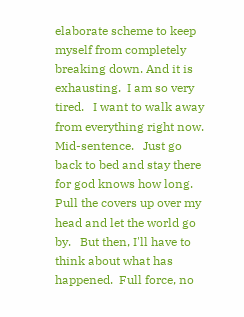elaborate scheme to keep myself from completely breaking down. And it is exhausting.  I am so very tired.   I want to walk away from everything right now.  Mid-sentence.   Just go back to bed and stay there for god knows how long.  Pull the covers up over my head and let the world go by.   But then, I'll have to think about what has happened.  Full force, no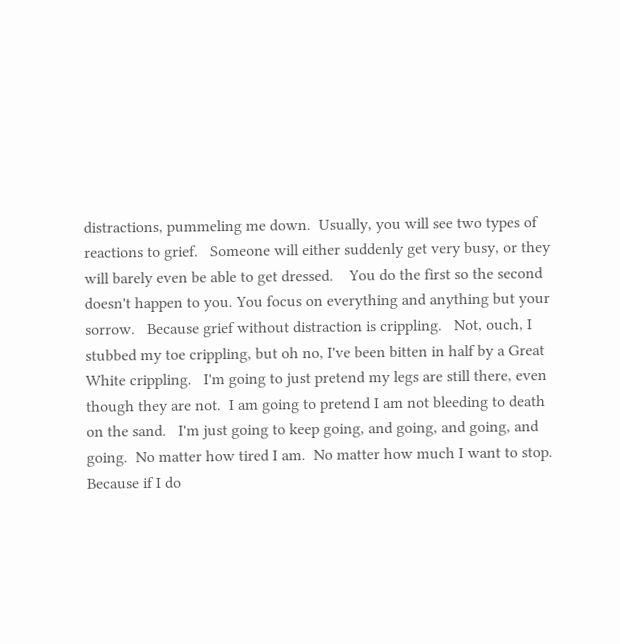distractions, pummeling me down.  Usually, you will see two types of reactions to grief.   Someone will either suddenly get very busy, or they will barely even be able to get dressed.    You do the first so the second doesn't happen to you. You focus on everything and anything but your sorrow.   Because grief without distraction is crippling.   Not, ouch, I stubbed my toe crippling, but oh no, I've been bitten in half by a Great White crippling.   I'm going to just pretend my legs are still there, even though they are not.  I am going to pretend I am not bleeding to death on the sand.   I'm just going to keep going, and going, and going, and going.  No matter how tired I am.  No matter how much I want to stop.   Because if I do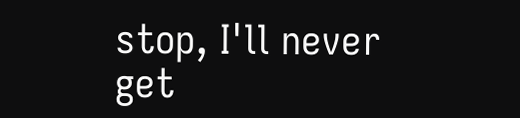stop, I'll never get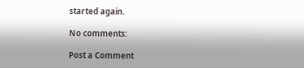started again.

No comments:

Post a Comment